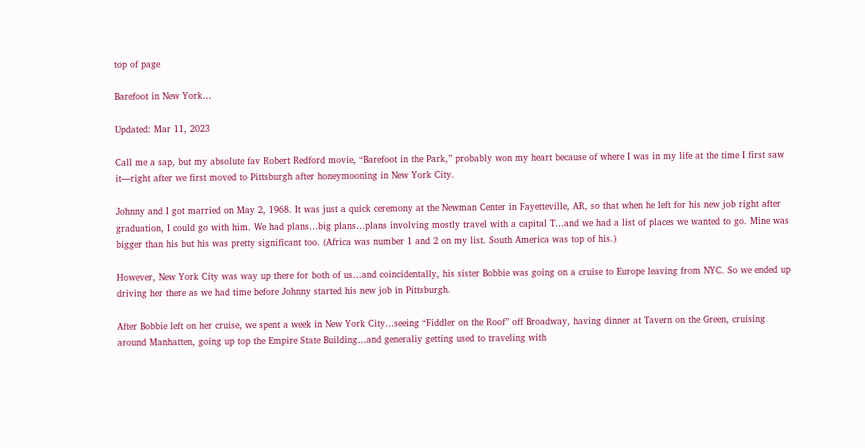top of page

Barefoot in New York…

Updated: Mar 11, 2023

Call me a sap, but my absolute fav Robert Redford movie, “Barefoot in the Park,” probably won my heart because of where I was in my life at the time I first saw it—right after we first moved to Pittsburgh after honeymooning in New York City.

Johnny and I got married on May 2, 1968. It was just a quick ceremony at the Newman Center in Fayetteville, AR, so that when he left for his new job right after graduation, I could go with him. We had plans…big plans…plans involving mostly travel with a capital T…and we had a list of places we wanted to go. Mine was bigger than his but his was pretty significant too. (Africa was number 1 and 2 on my list. South America was top of his.)

However, New York City was way up there for both of us…and coincidentally, his sister Bobbie was going on a cruise to Europe leaving from NYC. So we ended up driving her there as we had time before Johnny started his new job in Pittsburgh.

After Bobbie left on her cruise, we spent a week in New York City…seeing “Fiddler on the Roof” off Broadway, having dinner at Tavern on the Green, cruising around Manhatten, going up top the Empire State Building…and generaliy getting used to traveling with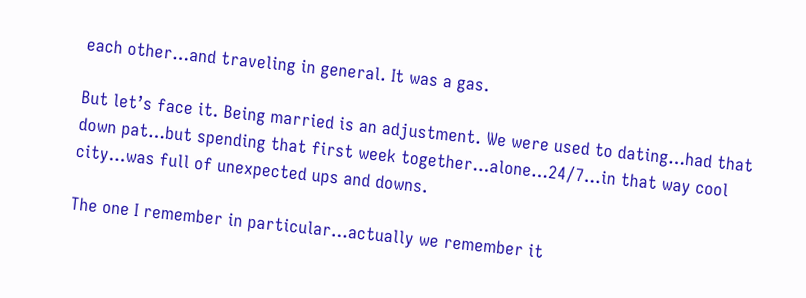each other…and traveling in general. It was a gas.

But let’s face it. Being married is an adjustment. We were used to dating…had that down pat…but spending that first week together…alone…24/7…in that way cool city…was full of unexpected ups and downs.

The one I remember in particular…actually we remember it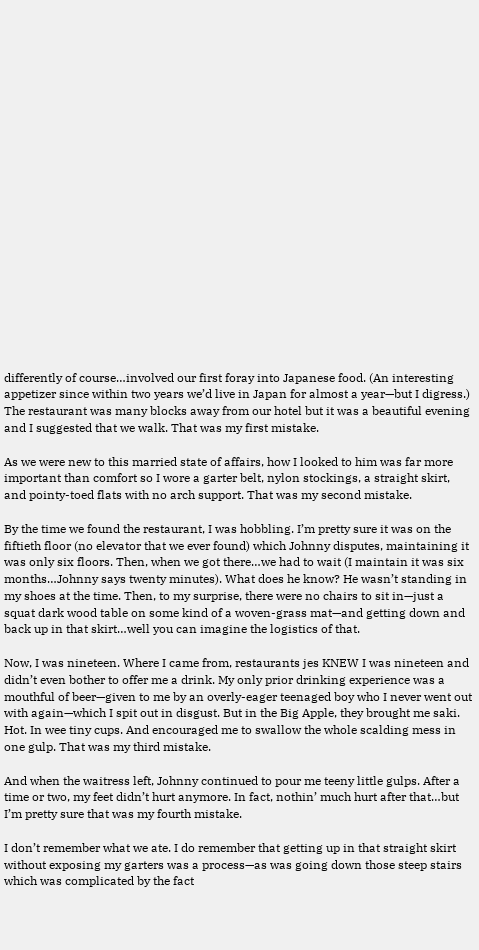differently of course…involved our first foray into Japanese food. (An interesting appetizer since within two years we’d live in Japan for almost a year—but I digress.) The restaurant was many blocks away from our hotel but it was a beautiful evening and I suggested that we walk. That was my first mistake.

As we were new to this married state of affairs, how I looked to him was far more important than comfort so I wore a garter belt, nylon stockings, a straight skirt, and pointy-toed flats with no arch support. That was my second mistake.

By the time we found the restaurant, I was hobbling. I’m pretty sure it was on the fiftieth floor (no elevator that we ever found) which Johnny disputes, maintaining it was only six floors. Then, when we got there…we had to wait (I maintain it was six months…Johnny says twenty minutes). What does he know? He wasn’t standing in my shoes at the time. Then, to my surprise, there were no chairs to sit in—just a squat dark wood table on some kind of a woven-grass mat—and getting down and back up in that skirt…well you can imagine the logistics of that.

Now, I was nineteen. Where I came from, restaurants jes KNEW I was nineteen and didn’t even bother to offer me a drink. My only prior drinking experience was a mouthful of beer—given to me by an overly-eager teenaged boy who I never went out with again—which I spit out in disgust. But in the Big Apple, they brought me saki. Hot. In wee tiny cups. And encouraged me to swallow the whole scalding mess in one gulp. That was my third mistake.

And when the waitress left, Johnny continued to pour me teeny little gulps. After a time or two, my feet didn’t hurt anymore. In fact, nothin’ much hurt after that…but I’m pretty sure that was my fourth mistake.

I don’t remember what we ate. I do remember that getting up in that straight skirt without exposing my garters was a process—as was going down those steep stairs which was complicated by the fact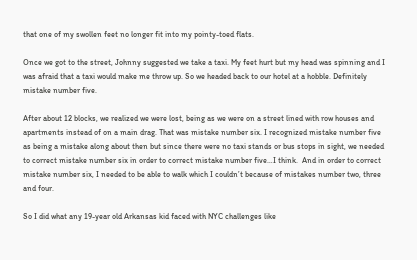that one of my swollen feet no longer fit into my pointy-toed flats.

Once we got to the street, Johnny suggested we take a taxi. My feet hurt but my head was spinning and I was afraid that a taxi would make me throw up. So we headed back to our hotel at a hobble. Definitely mistake number five.

After about 12 blocks, we realized we were lost, being as we were on a street lined with row houses and apartments instead of on a main drag. That was mistake number six. I recognized mistake number five as being a mistake along about then but since there were no taxi stands or bus stops in sight, we needed to correct mistake number six in order to correct mistake number five…I think.  And in order to correct mistake number six, I needed to be able to walk which I couldn’t because of mistakes number two, three and four.

So I did what any 19-year old Arkansas kid faced with NYC challenges like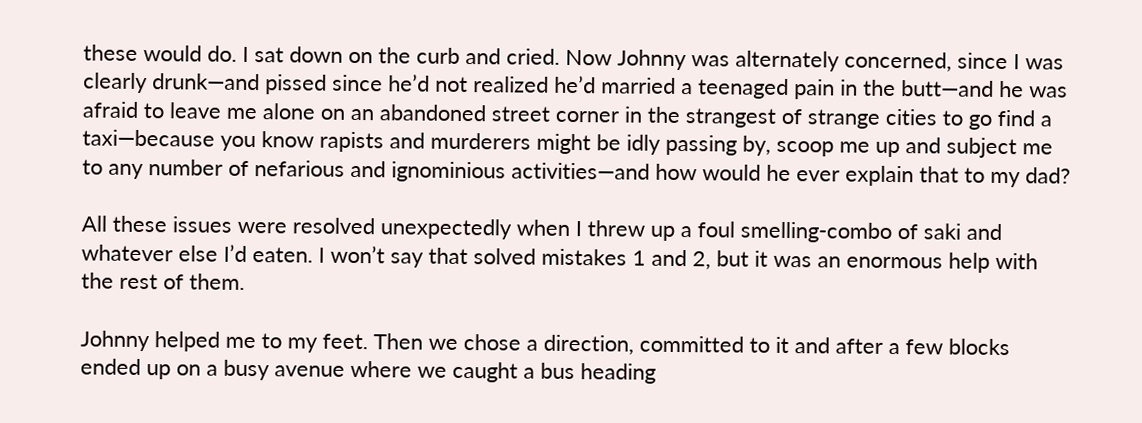these would do. I sat down on the curb and cried. Now Johnny was alternately concerned, since I was clearly drunk—and pissed since he’d not realized he’d married a teenaged pain in the butt—and he was afraid to leave me alone on an abandoned street corner in the strangest of strange cities to go find a taxi—because you know rapists and murderers might be idly passing by, scoop me up and subject me to any number of nefarious and ignominious activities—and how would he ever explain that to my dad?

All these issues were resolved unexpectedly when I threw up a foul smelling-combo of saki and whatever else I’d eaten. I won’t say that solved mistakes 1 and 2, but it was an enormous help with the rest of them.

Johnny helped me to my feet. Then we chose a direction, committed to it and after a few blocks ended up on a busy avenue where we caught a bus heading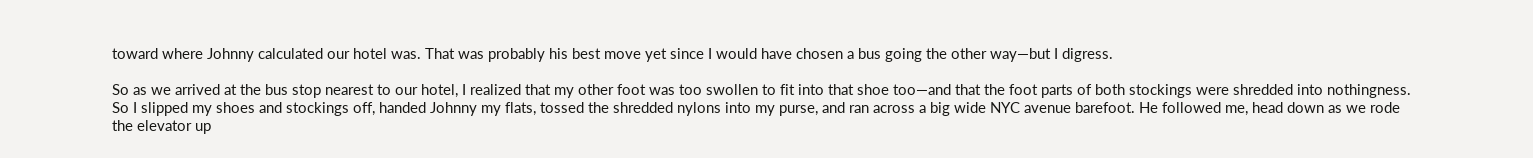toward where Johnny calculated our hotel was. That was probably his best move yet since I would have chosen a bus going the other way—but I digress.

So as we arrived at the bus stop nearest to our hotel, I realized that my other foot was too swollen to fit into that shoe too—and that the foot parts of both stockings were shredded into nothingness. So I slipped my shoes and stockings off, handed Johnny my flats, tossed the shredded nylons into my purse, and ran across a big wide NYC avenue barefoot. He followed me, head down as we rode the elevator up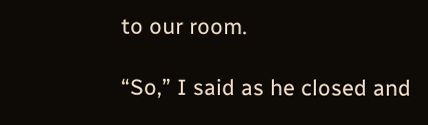to our room.

“So,” I said as he closed and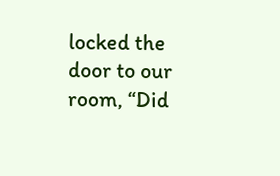locked the door to our room, “Did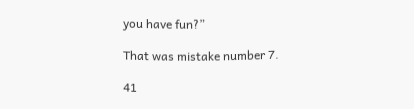you have fun?”

That was mistake number 7.

41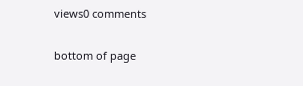views0 comments


bottom of page